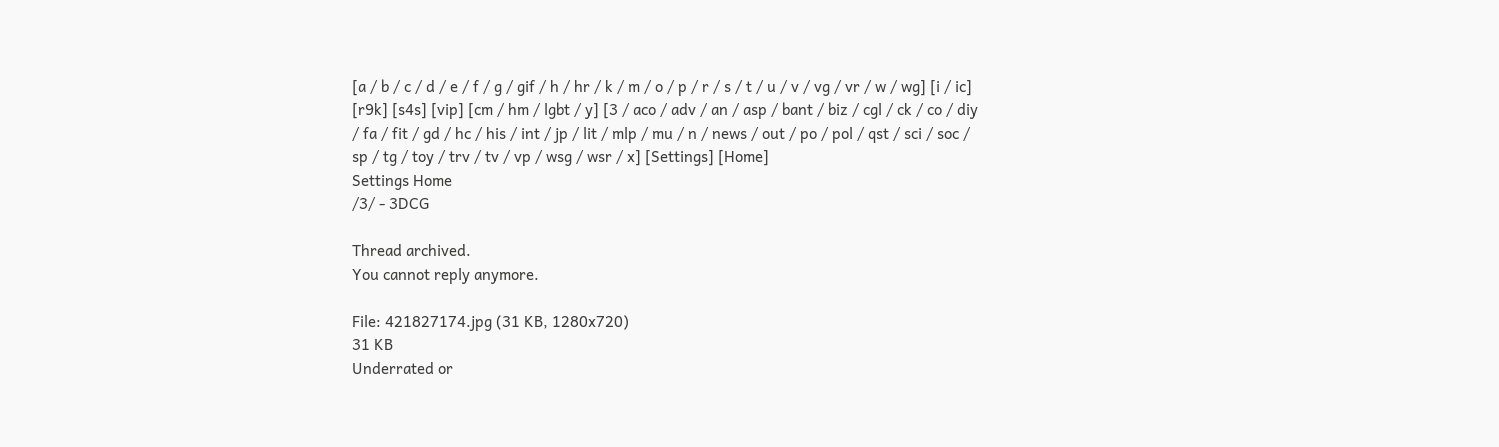[a / b / c / d / e / f / g / gif / h / hr / k / m / o / p / r / s / t / u / v / vg / vr / w / wg] [i / ic] [r9k] [s4s] [vip] [cm / hm / lgbt / y] [3 / aco / adv / an / asp / bant / biz / cgl / ck / co / diy / fa / fit / gd / hc / his / int / jp / lit / mlp / mu / n / news / out / po / pol / qst / sci / soc / sp / tg / toy / trv / tv / vp / wsg / wsr / x] [Settings] [Home]
Settings Home
/3/ - 3DCG

Thread archived.
You cannot reply anymore.

File: 421827174.jpg (31 KB, 1280x720)
31 KB
Underrated or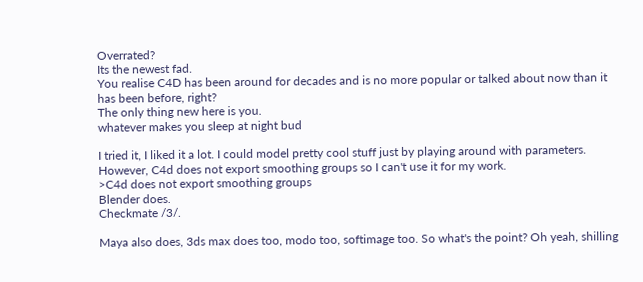Overrated?
Its the newest fad.
You realise C4D has been around for decades and is no more popular or talked about now than it has been before, right?
The only thing new here is you.
whatever makes you sleep at night bud

I tried it, I liked it a lot. I could model pretty cool stuff just by playing around with parameters. However, C4d does not export smoothing groups so I can't use it for my work.
>C4d does not export smoothing groups
Blender does.
Checkmate /3/.

Maya also does, 3ds max does too, modo too, softimage too. So what's the point? Oh yeah, shilling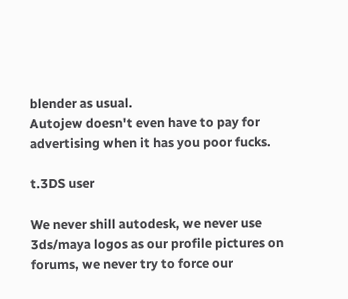blender as usual.
Autojew doesn't even have to pay for advertising when it has you poor fucks.

t.3DS user

We never shill autodesk, we never use 3ds/maya logos as our profile pictures on forums, we never try to force our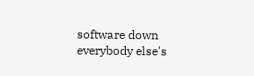software down everybody else's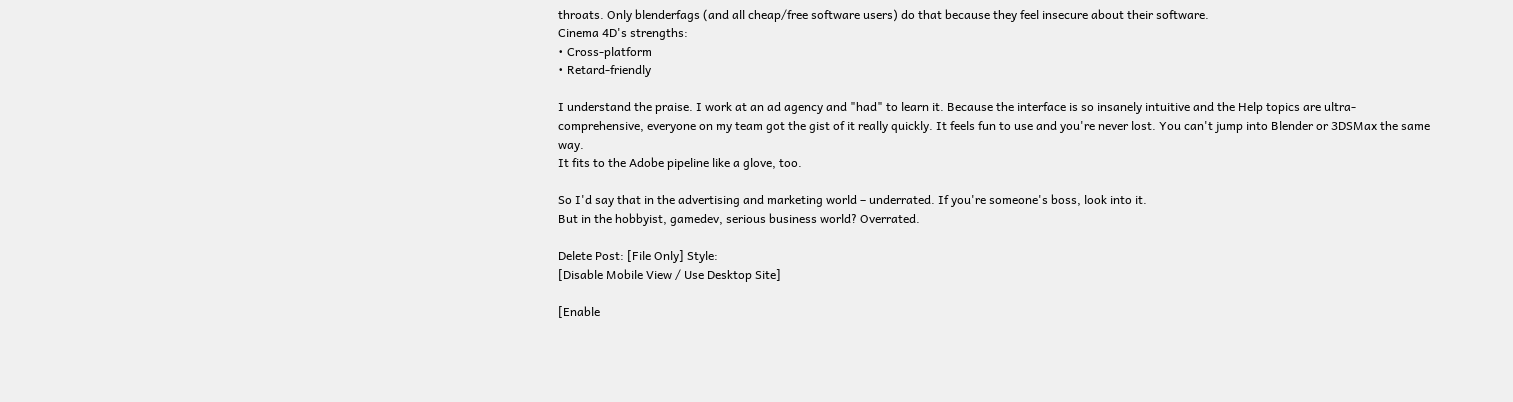throats. Only blenderfags (and all cheap/free software users) do that because they feel insecure about their software.
Cinema 4D's strengths:
• Cross-platform
• Retard-friendly

I understand the praise. I work at an ad agency and "had" to learn it. Because the interface is so insanely intuitive and the Help topics are ultra-comprehensive, everyone on my team got the gist of it really quickly. It feels fun to use and you're never lost. You can't jump into Blender or 3DSMax the same way.
It fits to the Adobe pipeline like a glove, too.

So I'd say that in the advertising and marketing world – underrated. If you're someone's boss, look into it.
But in the hobbyist, gamedev, serious business world? Overrated.

Delete Post: [File Only] Style:
[Disable Mobile View / Use Desktop Site]

[Enable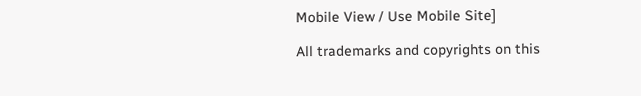Mobile View / Use Mobile Site]

All trademarks and copyrights on this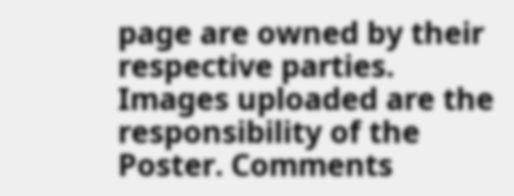page are owned by their respective parties. Images uploaded are the responsibility of the Poster. Comments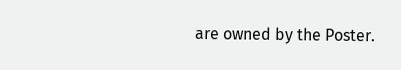are owned by the Poster.